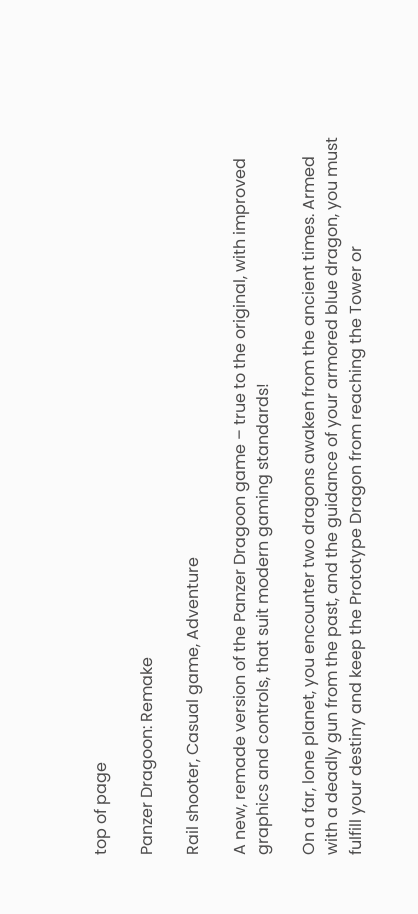top of page

Panzer Dragoon: Remake

Rail shooter, Casual game, Adventure

A new, remade version of the Panzer Dragoon game – true to the original, with improved graphics and controls, that suit modern gaming standards!

On a far, lone planet, you encounter two dragons awaken from the ancient times. Armed with a deadly gun from the past, and the guidance of your armored blue dragon, you must fulfill your destiny and keep the Prototype Dragon from reaching the Tower or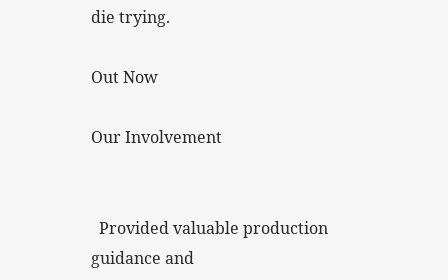die trying.

Out Now

Our Involvement


  Provided valuable production guidance and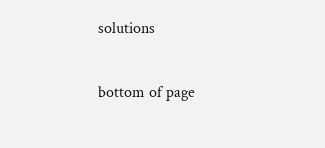solutions

bottom of page